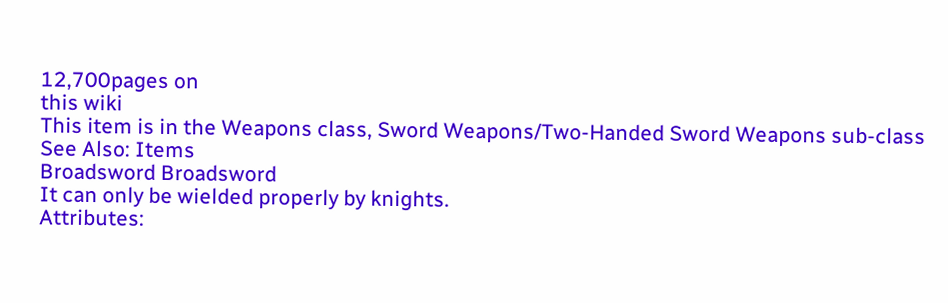12,700pages on
this wiki
This item is in the Weapons class, Sword Weapons/Two-Handed Sword Weapons sub-class
See Also: Items
Broadsword Broadsword
It can only be wielded properly by knights.
Attributes: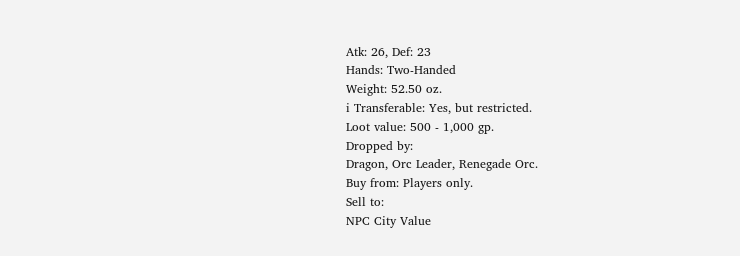Atk: 26, Def: 23
Hands: Two-Handed
Weight: 52.50 oz.
i Transferable: Yes, but restricted.
Loot value: 500 - 1,000 gp.
Dropped by:
Dragon, Orc Leader, Renegade Orc.
Buy from: Players only.
Sell to:
NPC City Value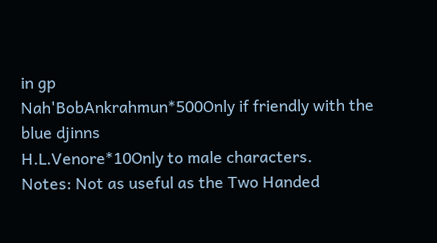in gp
Nah'BobAnkrahmun*500Only if friendly with the blue djinns
H.L.Venore*10Only to male characters.
Notes: Not as useful as the Two Handed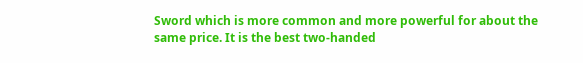Sword which is more common and more powerful for about the same price. It is the best two-handed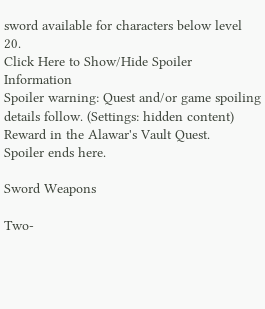sword available for characters below level 20.
Click Here to Show/Hide Spoiler Information
Spoiler warning: Quest and/or game spoiling details follow. (Settings: hidden content)
Reward in the Alawar's Vault Quest.
Spoiler ends here.

Sword Weapons

Two-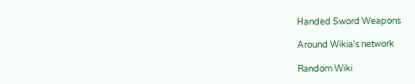Handed Sword Weapons

Around Wikia's network

Random Wiki